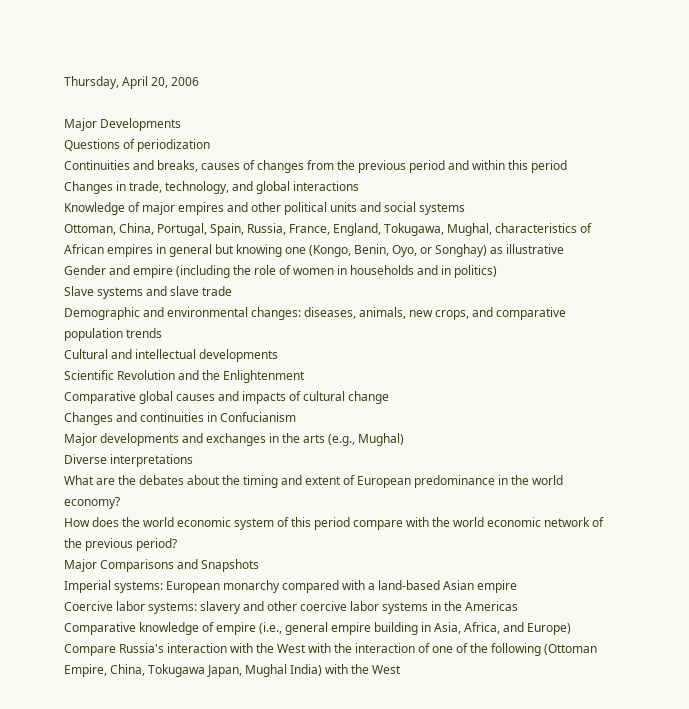Thursday, April 20, 2006

Major Developments
Questions of periodization
Continuities and breaks, causes of changes from the previous period and within this period
Changes in trade, technology, and global interactions
Knowledge of major empires and other political units and social systems
Ottoman, China, Portugal, Spain, Russia, France, England, Tokugawa, Mughal, characteristics of African empires in general but knowing one (Kongo, Benin, Oyo, or Songhay) as illustrative
Gender and empire (including the role of women in households and in politics)
Slave systems and slave trade
Demographic and environmental changes: diseases, animals, new crops, and comparative population trends
Cultural and intellectual developments
Scientific Revolution and the Enlightenment
Comparative global causes and impacts of cultural change
Changes and continuities in Confucianism
Major developments and exchanges in the arts (e.g., Mughal)
Diverse interpretations
What are the debates about the timing and extent of European predominance in the world economy?
How does the world economic system of this period compare with the world economic network of the previous period?
Major Comparisons and Snapshots
Imperial systems: European monarchy compared with a land-based Asian empire
Coercive labor systems: slavery and other coercive labor systems in the Americas
Comparative knowledge of empire (i.e., general empire building in Asia, Africa, and Europe)
Compare Russia's interaction with the West with the interaction of one of the following (Ottoman Empire, China, Tokugawa Japan, Mughal India) with the West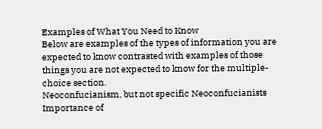Examples of What You Need to Know
Below are examples of the types of information you are expected to know contrasted with examples of those things you are not expected to know for the multiple-choice section.
Neoconfucianism, but not specific Neoconfucianists
Importance of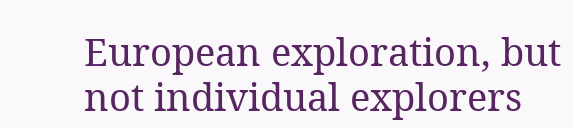European exploration, but not individual explorers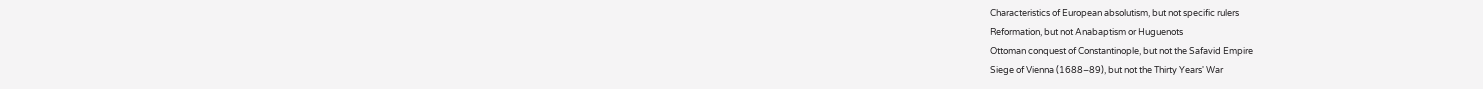Characteristics of European absolutism, but not specific rulers
Reformation, but not Anabaptism or Huguenots
Ottoman conquest of Constantinople, but not the Safavid Empire
Siege of Vienna (1688–89), but not the Thirty Years' War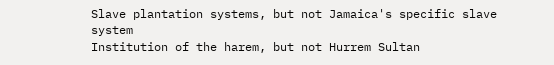Slave plantation systems, but not Jamaica's specific slave system
Institution of the harem, but not Hurrem Sultan